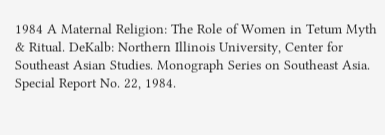1984 A Maternal Religion: The Role of Women in Tetum Myth & Ritual. DeKalb: Northern Illinois University, Center for Southeast Asian Studies. Monograph Series on Southeast Asia. Special Report No. 22, 1984.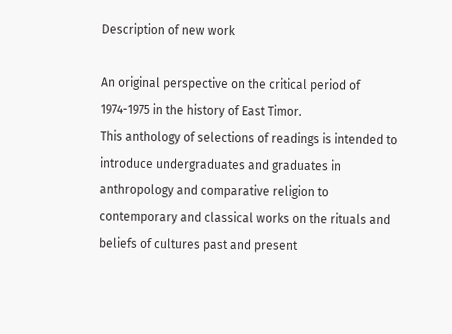Description of new work

An original perspective on the critical period of 1974-1975 in the history of East Timor.
This anthology of selections of readings is intended to introduce undergraduates and graduates in anthropology and comparative religion to contemporary and classical works on the rituals and beliefs of cultures past and present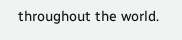throughout the world.